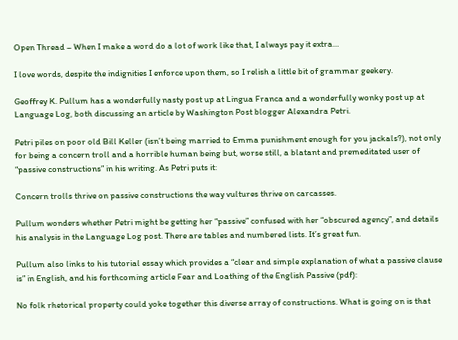Open Thread – When I make a word do a lot of work like that, I always pay it extra…

I love words, despite the indignities I enforce upon them, so I relish a little bit of grammar geekery.

Geoffrey K. Pullum has a wonderfully nasty post up at Lingua Franca and a wonderfully wonky post up at Language Log, both discussing an article by Washington Post blogger Alexandra Petri.

Petri piles on poor old Bill Keller (isn’t being married to Emma punishment enough for you jackals?), not only for being a concern troll and a horrible human being but, worse still, a blatant and premeditated user of “passive constructions” in his writing. As Petri puts it:

Concern trolls thrive on passive constructions the way vultures thrive on carcasses.

Pullum wonders whether Petri might be getting her “passive” confused with her “obscured agency”, and details his analysis in the Language Log post. There are tables and numbered lists. It’s great fun.

Pullum also links to his tutorial essay which provides a “clear and simple explanation of what a passive clause is” in English, and his forthcoming article Fear and Loathing of the English Passive (pdf):

No folk rhetorical property could yoke together this diverse array of constructions. What is going on is that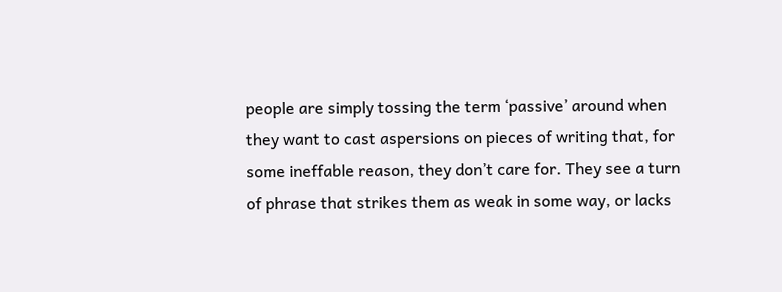people are simply tossing the term ‘passive’ around when they want to cast aspersions on pieces of writing that, for some ineffable reason, they don’t care for. They see a turn of phrase that strikes them as weak in some way, or lacks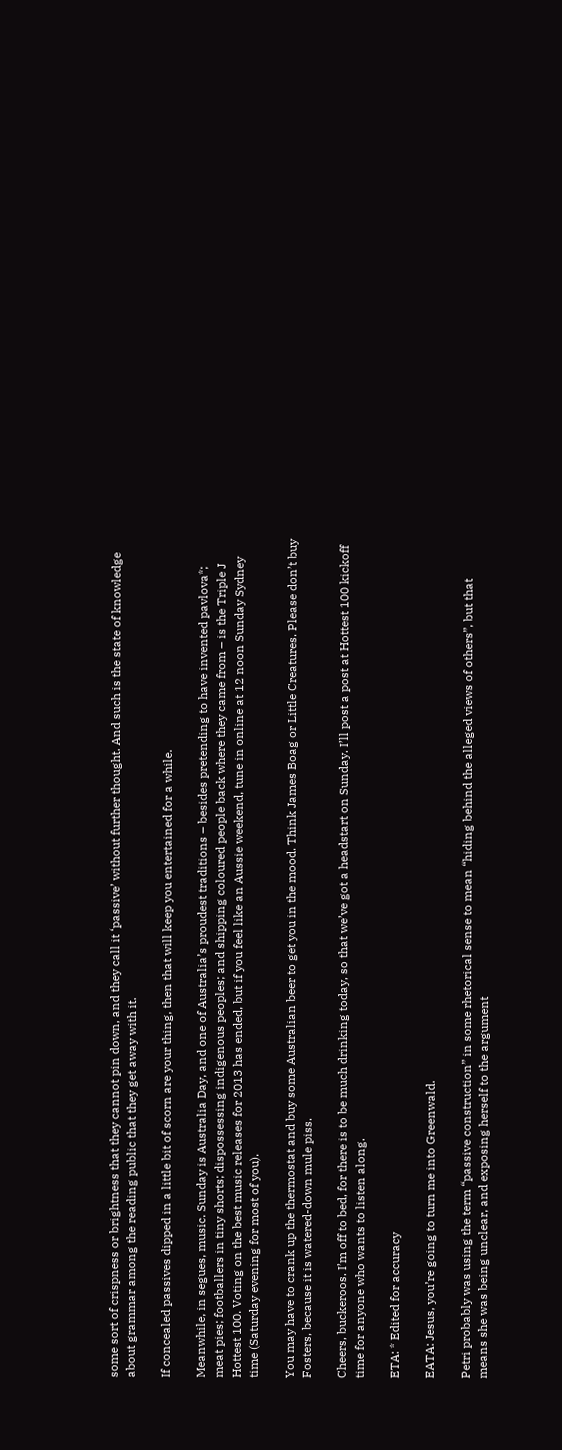some sort of crispness or brightness that they cannot pin down, and they call it ‘passive’ without further thought. And such is the state of knowledge about grammar among the reading public that they get away with it.

If concealed passives dipped in a little bit of scorn are your thing, then that will keep you entertained for a while.

Meanwhile, in segues, music. Sunday is Australia Day, and one of Australia’s proudest traditions – besides pretending to have invented pavlova*; meat pies; footballers in tiny shorts; dispossessing indigenous peoples; and shipping coloured people back where they came from – is the Triple J Hottest 100. Voting on the best music releases for 2013 has ended, but if you feel like an Aussie weekend, tune in online at 12 noon Sunday Sydney time (Saturday evening for most of you).

You may have to crank up the thermostat and buy some Australian beer to get you in the mood. Think James Boag or Little Creatures. Please don’t buy Fosters, because it is watered-down mule piss.

Cheers, buckeroos. I’m off to bed, for there is to be much drinking today, so that we’ve got a headstart on Sunday. I’ll post a post at Hottest 100 kickoff time for anyone who wants to listen along.

ETA: * Edited for accuracy

EATA: Jesus, you’re going to turn me into Greenwald.

Petri probably was using the term “passive construction” in some rhetorical sense to mean “hiding behind the alleged views of others”, but that means she was being unclear, and exposing herself to the argument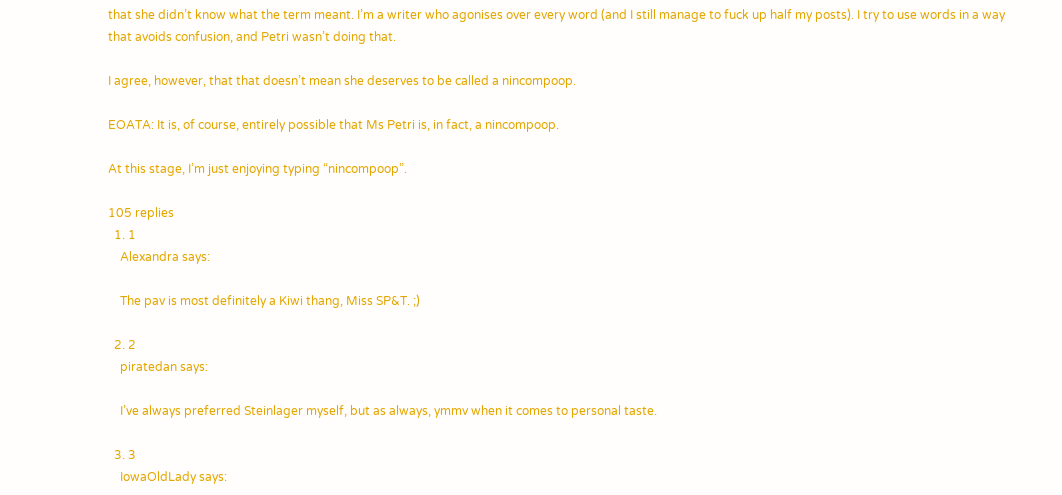that she didn’t know what the term meant. I’m a writer who agonises over every word (and I still manage to fuck up half my posts). I try to use words in a way that avoids confusion, and Petri wasn’t doing that.

I agree, however, that that doesn’t mean she deserves to be called a nincompoop.

EOATA: It is, of course, entirely possible that Ms Petri is, in fact, a nincompoop.

At this stage, I’m just enjoying typing “nincompoop”.

105 replies
  1. 1
    Alexandra says:

    The pav is most definitely a Kiwi thang, Miss SP&T. ;)

  2. 2
    piratedan says:

    I’ve always preferred Steinlager myself, but as always, ymmv when it comes to personal taste.

  3. 3
    IowaOldLady says: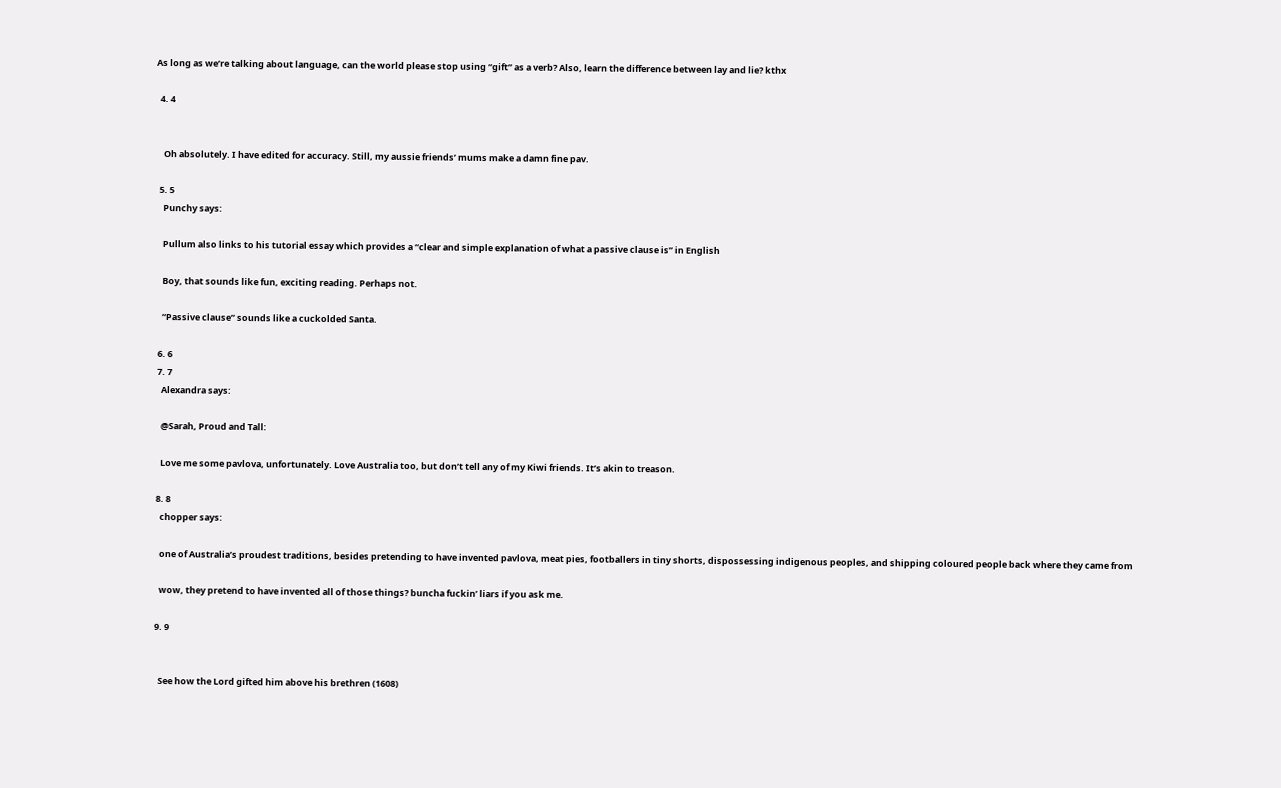As long as we’re talking about language, can the world please stop using “gift” as a verb? Also, learn the difference between lay and lie? kthx

  4. 4


    Oh absolutely. I have edited for accuracy. Still, my aussie friends’ mums make a damn fine pav.

  5. 5
    Punchy says:

    Pullum also links to his tutorial essay which provides a “clear and simple explanation of what a passive clause is” in English

    Boy, that sounds like fun, exciting reading. Perhaps not.

    “Passive clause” sounds like a cuckolded Santa.

  6. 6
  7. 7
    Alexandra says:

    @Sarah, Proud and Tall:

    Love me some pavlova, unfortunately. Love Australia too, but don’t tell any of my Kiwi friends. It’s akin to treason.

  8. 8
    chopper says:

    one of Australia’s proudest traditions, besides pretending to have invented pavlova, meat pies, footballers in tiny shorts, dispossessing indigenous peoples, and shipping coloured people back where they came from

    wow, they pretend to have invented all of those things? buncha fuckin’ liars if you ask me.

  9. 9


    See how the Lord gifted him above his brethren (1608)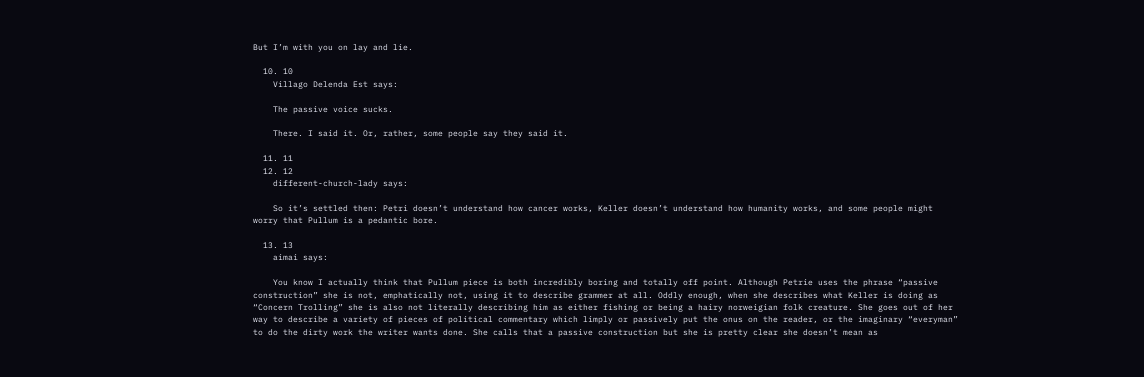But I’m with you on lay and lie.

  10. 10
    Villago Delenda Est says:

    The passive voice sucks.

    There. I said it. Or, rather, some people say they said it.

  11. 11
  12. 12
    different-church-lady says:

    So it’s settled then: Petri doesn’t understand how cancer works, Keller doesn’t understand how humanity works, and some people might worry that Pullum is a pedantic bore.

  13. 13
    aimai says:

    You know I actually think that Pullum piece is both incredibly boring and totally off point. Although Petrie uses the phrase “passive construction” she is not, emphatically not, using it to describe grammer at all. Oddly enough, when she describes what Keller is doing as “Concern Trolling” she is also not literally describing him as either fishing or being a hairy norweigian folk creature. She goes out of her way to describe a variety of pieces of political commentary which limply or passively put the onus on the reader, or the imaginary “everyman” to do the dirty work the writer wants done. She calls that a passive construction but she is pretty clear she doesn’t mean as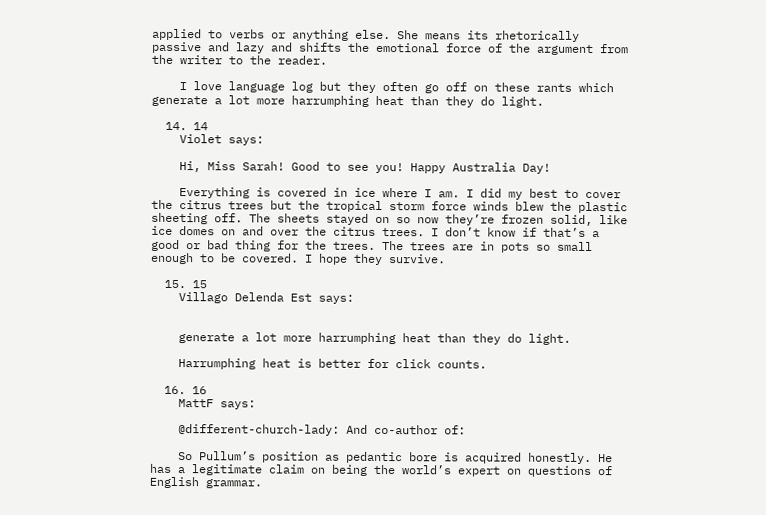applied to verbs or anything else. She means its rhetorically passive and lazy and shifts the emotional force of the argument from the writer to the reader.

    I love language log but they often go off on these rants which generate a lot more harrumphing heat than they do light.

  14. 14
    Violet says:

    Hi, Miss Sarah! Good to see you! Happy Australia Day!

    Everything is covered in ice where I am. I did my best to cover the citrus trees but the tropical storm force winds blew the plastic sheeting off. The sheets stayed on so now they’re frozen solid, like ice domes on and over the citrus trees. I don’t know if that’s a good or bad thing for the trees. The trees are in pots so small enough to be covered. I hope they survive.

  15. 15
    Villago Delenda Est says:


    generate a lot more harrumphing heat than they do light.

    Harrumphing heat is better for click counts.

  16. 16
    MattF says:

    @different-church-lady: And co-author of:

    So Pullum’s position as pedantic bore is acquired honestly. He has a legitimate claim on being the world’s expert on questions of English grammar.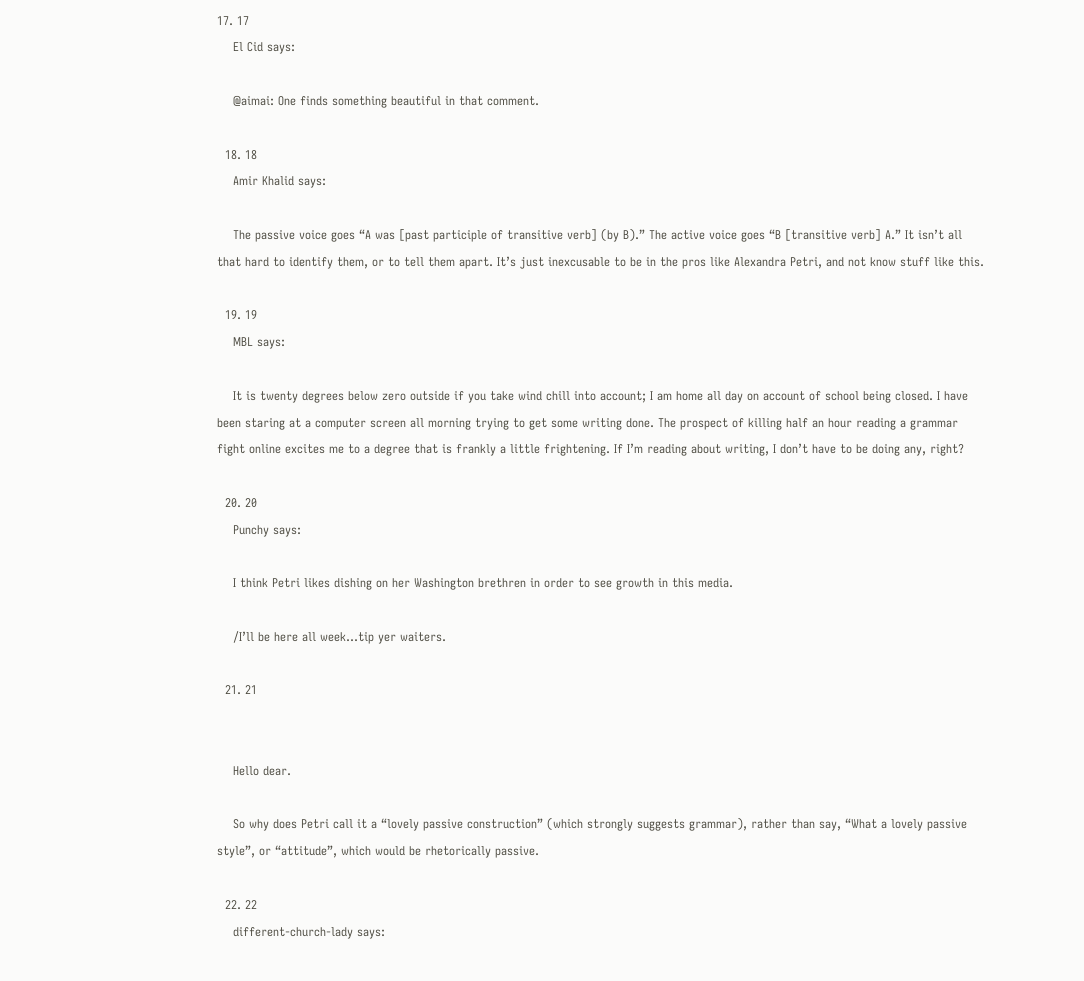17. 17
    El Cid says:

    @aimai: One finds something beautiful in that comment.

  18. 18
    Amir Khalid says:

    The passive voice goes “A was [past participle of transitive verb] (by B).” The active voice goes “B [transitive verb] A.” It isn’t all that hard to identify them, or to tell them apart. It’s just inexcusable to be in the pros like Alexandra Petri, and not know stuff like this.

  19. 19
    MBL says:

    It is twenty degrees below zero outside if you take wind chill into account; I am home all day on account of school being closed. I have been staring at a computer screen all morning trying to get some writing done. The prospect of killing half an hour reading a grammar fight online excites me to a degree that is frankly a little frightening. If I’m reading about writing, I don’t have to be doing any, right?

  20. 20
    Punchy says:

    I think Petri likes dishing on her Washington brethren in order to see growth in this media.

    /I’ll be here all week…tip yer waiters.

  21. 21


    Hello dear.

    So why does Petri call it a “lovely passive construction” (which strongly suggests grammar), rather than say, “What a lovely passive style”, or “attitude”, which would be rhetorically passive.

  22. 22
    different-church-lady says: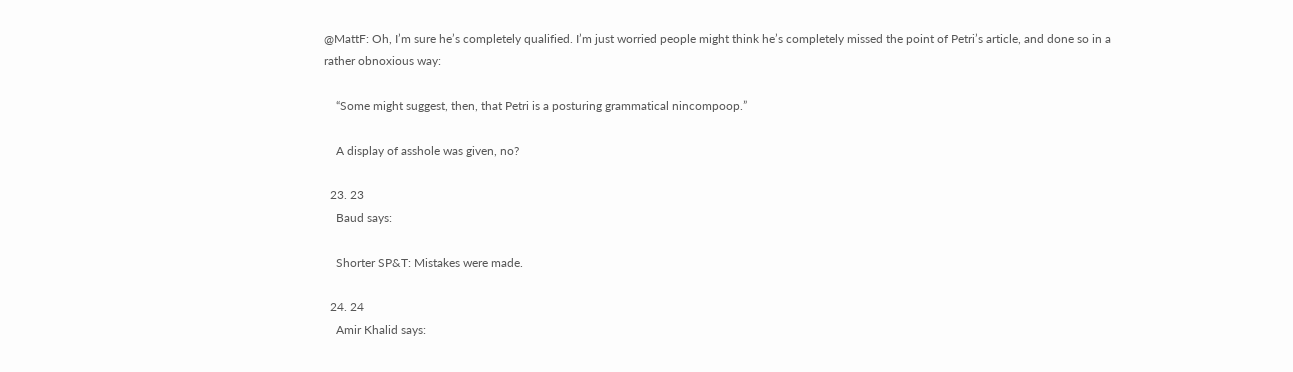@MattF: Oh, I’m sure he’s completely qualified. I’m just worried people might think he’s completely missed the point of Petri’s article, and done so in a rather obnoxious way:

    “Some might suggest, then, that Petri is a posturing grammatical nincompoop.”

    A display of asshole was given, no?

  23. 23
    Baud says:

    Shorter SP&T: Mistakes were made.

  24. 24
    Amir Khalid says: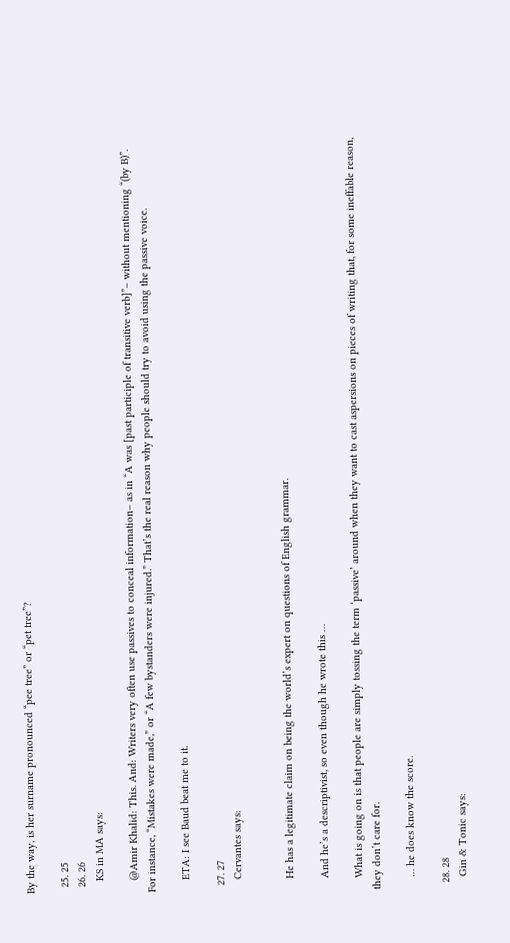By the way, is her surname pronounced “pee tree” or “pet tree”?

  25. 25
  26. 26
    KS in MA says:

    @Amir Khalid: This. And: Writers very often use passives to conceal information– as in “A was [past participle of transitive verb]”– without mentioning “(by B)”. For instance, “Mistakes were made,” or “A few bystanders were injured.” That’s the real reason why people should try to avoid using the passive voice.

    ETA: I see Baud beat me to it.

  27. 27
    Cervantes says:


    He has a legitimate claim on being the world’s expert on questions of English grammar.

    And he’s a descriptivist, so even though he wrote this …

    What is going on is that people are simply tossing the term ‘passive’ around when they want to cast aspersions on pieces of writing that, for some ineffable reason, they don’t care for.

    … he does know the score.

  28. 28
    Gin & Tonic says: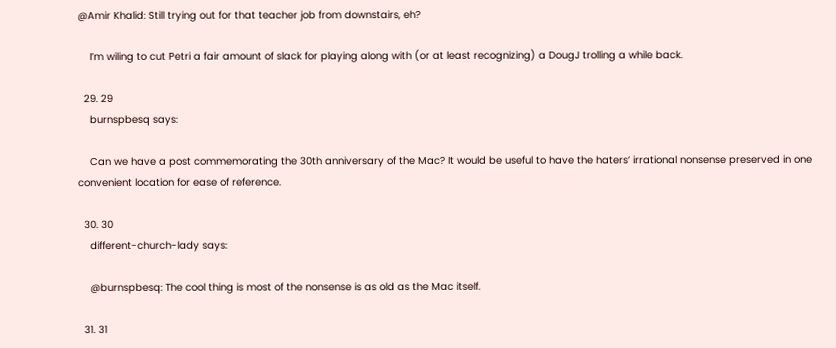@Amir Khalid: Still trying out for that teacher job from downstairs, eh?

    I’m wiling to cut Petri a fair amount of slack for playing along with (or at least recognizing) a DougJ trolling a while back.

  29. 29
    burnspbesq says:

    Can we have a post commemorating the 30th anniversary of the Mac? It would be useful to have the haters’ irrational nonsense preserved in one convenient location for ease of reference.

  30. 30
    different-church-lady says:

    @burnspbesq: The cool thing is most of the nonsense is as old as the Mac itself.

  31. 31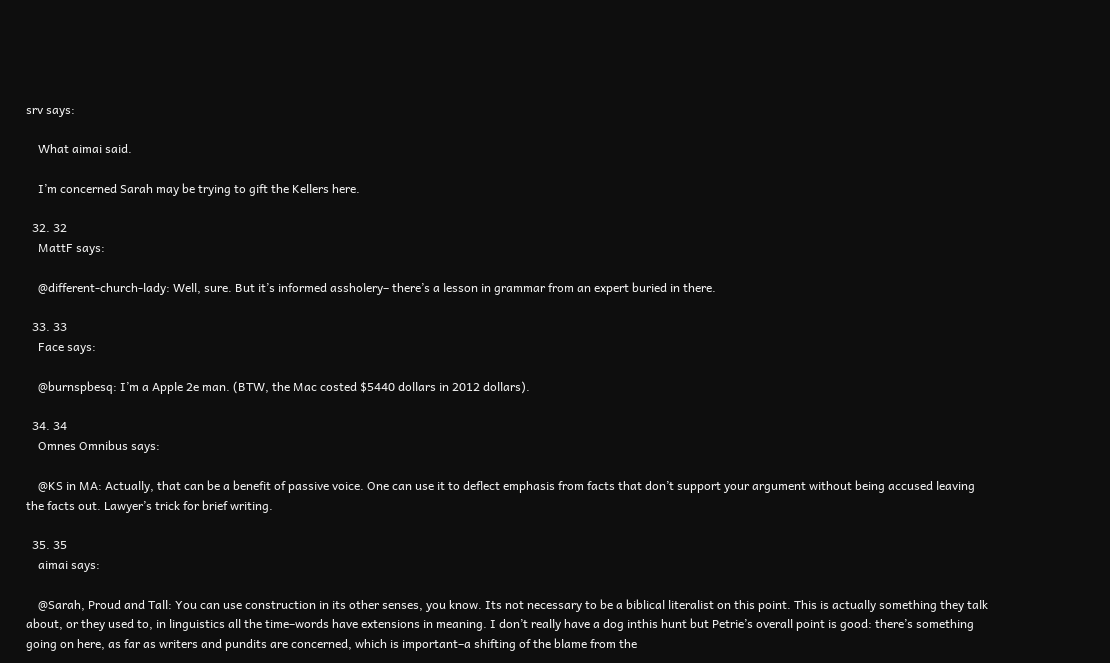srv says:

    What aimai said.

    I’m concerned Sarah may be trying to gift the Kellers here.

  32. 32
    MattF says:

    @different-church-lady: Well, sure. But it’s informed assholery– there’s a lesson in grammar from an expert buried in there.

  33. 33
    Face says:

    @burnspbesq: I’m a Apple 2e man. (BTW, the Mac costed $5440 dollars in 2012 dollars).

  34. 34
    Omnes Omnibus says:

    @KS in MA: Actually, that can be a benefit of passive voice. One can use it to deflect emphasis from facts that don’t support your argument without being accused leaving the facts out. Lawyer’s trick for brief writing.

  35. 35
    aimai says:

    @Sarah, Proud and Tall: You can use construction in its other senses, you know. Its not necessary to be a biblical literalist on this point. This is actually something they talk about, or they used to, in linguistics all the time–words have extensions in meaning. I don’t really have a dog inthis hunt but Petrie’s overall point is good: there’s something going on here, as far as writers and pundits are concerned, which is important–a shifting of the blame from the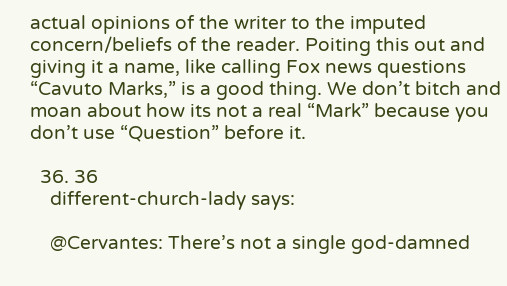actual opinions of the writer to the imputed concern/beliefs of the reader. Poiting this out and giving it a name, like calling Fox news questions “Cavuto Marks,” is a good thing. We don’t bitch and moan about how its not a real “Mark” because you don’t use “Question” before it.

  36. 36
    different-church-lady says:

    @Cervantes: There’s not a single god-damned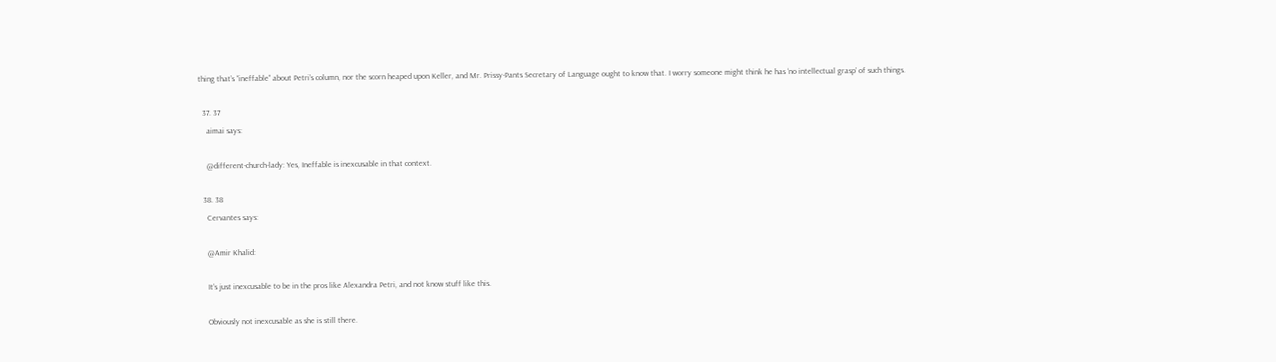thing that’s “ineffable” about Petri’s column, nor the scorn heaped upon Keller, and Mr. Prissy-Pants Secretary of Language ought to know that. I worry someone might think he has ‘no intellectual grasp’ of such things.

  37. 37
    aimai says:

    @different-church-lady: Yes, Ineffable is inexcusable in that context.

  38. 38
    Cervantes says:

    @Amir Khalid:

    It’s just inexcusable to be in the pros like Alexandra Petri, and not know stuff like this.

    Obviously not inexcusable as she is still there.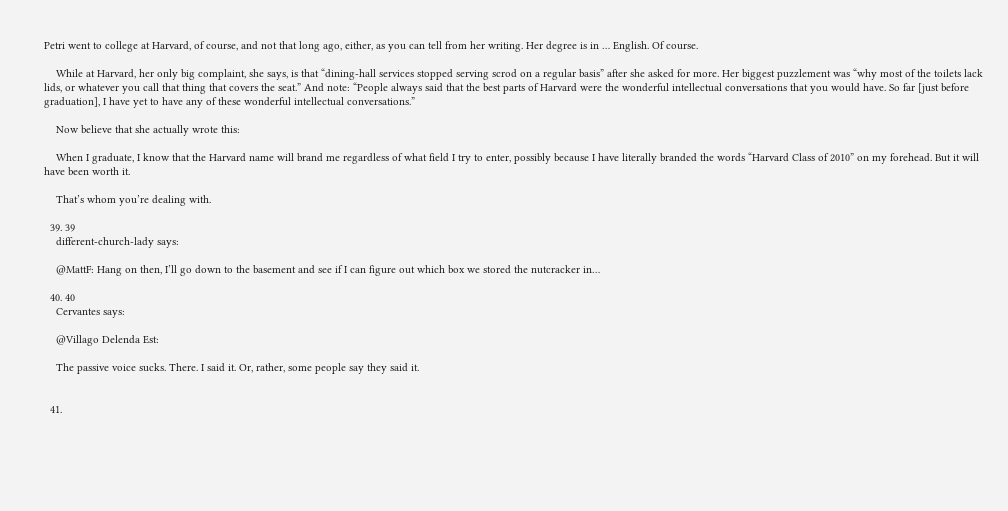Petri went to college at Harvard, of course, and not that long ago, either, as you can tell from her writing. Her degree is in … English. Of course.

    While at Harvard, her only big complaint, she says, is that “dining-hall services stopped serving scrod on a regular basis” after she asked for more. Her biggest puzzlement was “why most of the toilets lack lids, or whatever you call that thing that covers the seat.” And note: “People always said that the best parts of Harvard were the wonderful intellectual conversations that you would have. So far [just before graduation], I have yet to have any of these wonderful intellectual conversations.”

    Now believe that she actually wrote this:

    When I graduate, I know that the Harvard name will brand me regardless of what field I try to enter, possibly because I have literally branded the words “Harvard Class of 2010” on my forehead. But it will have been worth it.

    That’s whom you’re dealing with.

  39. 39
    different-church-lady says:

    @MattF: Hang on then, I’ll go down to the basement and see if I can figure out which box we stored the nutcracker in…

  40. 40
    Cervantes says:

    @Villago Delenda Est:

    The passive voice sucks. There. I said it. Or, rather, some people say they said it.


  41.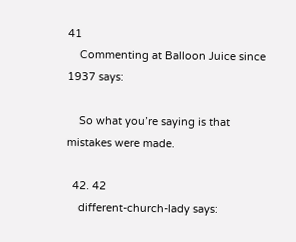41
    Commenting at Balloon Juice since 1937 says:

    So what you’re saying is that mistakes were made.

  42. 42
    different-church-lady says: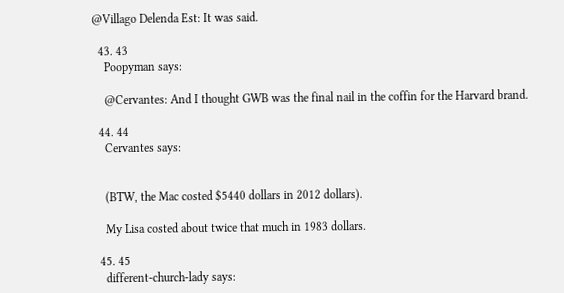@Villago Delenda Est: It was said.

  43. 43
    Poopyman says:

    @Cervantes: And I thought GWB was the final nail in the coffin for the Harvard brand.

  44. 44
    Cervantes says:


    (BTW, the Mac costed $5440 dollars in 2012 dollars).

    My Lisa costed about twice that much in 1983 dollars.

  45. 45
    different-church-lady says: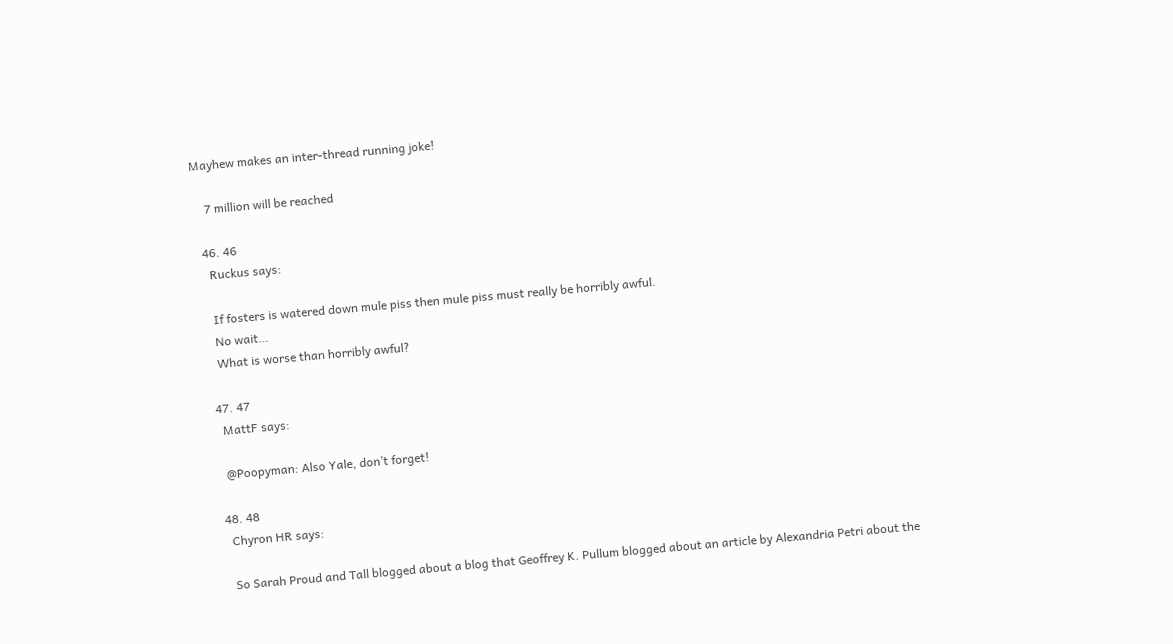Mayhew makes an inter-thread running joke!

    7 million will be reached

  46. 46
    Ruckus says:

    If fosters is watered down mule piss then mule piss must really be horribly awful.
    No wait…
    What is worse than horribly awful?

  47. 47
    MattF says:

    @Poopyman: Also Yale, don’t forget!

  48. 48
    Chyron HR says:

    So Sarah Proud and Tall blogged about a blog that Geoffrey K. Pullum blogged about an article by Alexandria Petri about the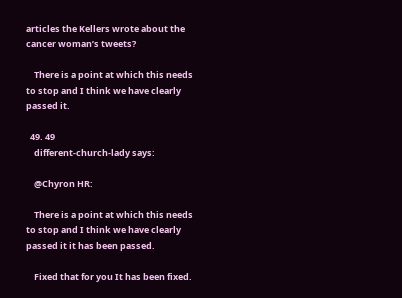articles the Kellers wrote about the cancer woman’s tweets?

    There is a point at which this needs to stop and I think we have clearly passed it.

  49. 49
    different-church-lady says:

    @Chyron HR:

    There is a point at which this needs to stop and I think we have clearly passed it it has been passed.

    Fixed that for you It has been fixed.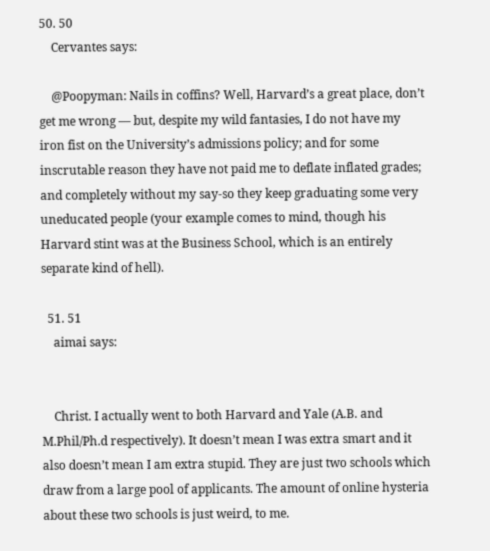50. 50
    Cervantes says:

    @Poopyman: Nails in coffins? Well, Harvard’s a great place, don’t get me wrong — but, despite my wild fantasies, I do not have my iron fist on the University’s admissions policy; and for some inscrutable reason they have not paid me to deflate inflated grades; and completely without my say-so they keep graduating some very uneducated people (your example comes to mind, though his Harvard stint was at the Business School, which is an entirely separate kind of hell).

  51. 51
    aimai says:


    Christ. I actually went to both Harvard and Yale (A.B. and M.Phil/Ph.d respectively). It doesn’t mean I was extra smart and it also doesn’t mean I am extra stupid. They are just two schools which draw from a large pool of applicants. The amount of online hysteria about these two schools is just weird, to me.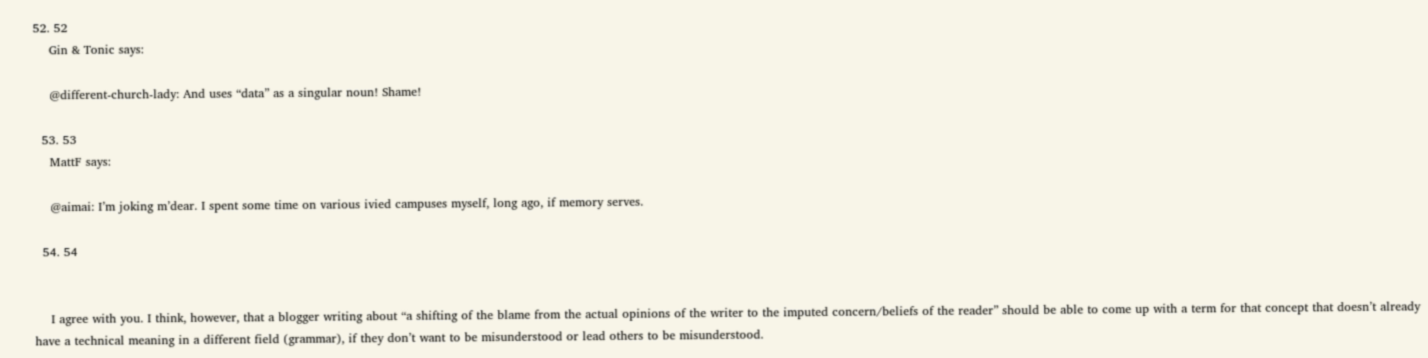52. 52
    Gin & Tonic says:

    @different-church-lady: And uses “data” as a singular noun! Shame!

  53. 53
    MattF says:

    @aimai: I’m joking m’dear. I spent some time on various ivied campuses myself, long ago, if memory serves.

  54. 54


    I agree with you. I think, however, that a blogger writing about “a shifting of the blame from the actual opinions of the writer to the imputed concern/beliefs of the reader” should be able to come up with a term for that concept that doesn’t already have a technical meaning in a different field (grammar), if they don’t want to be misunderstood or lead others to be misunderstood.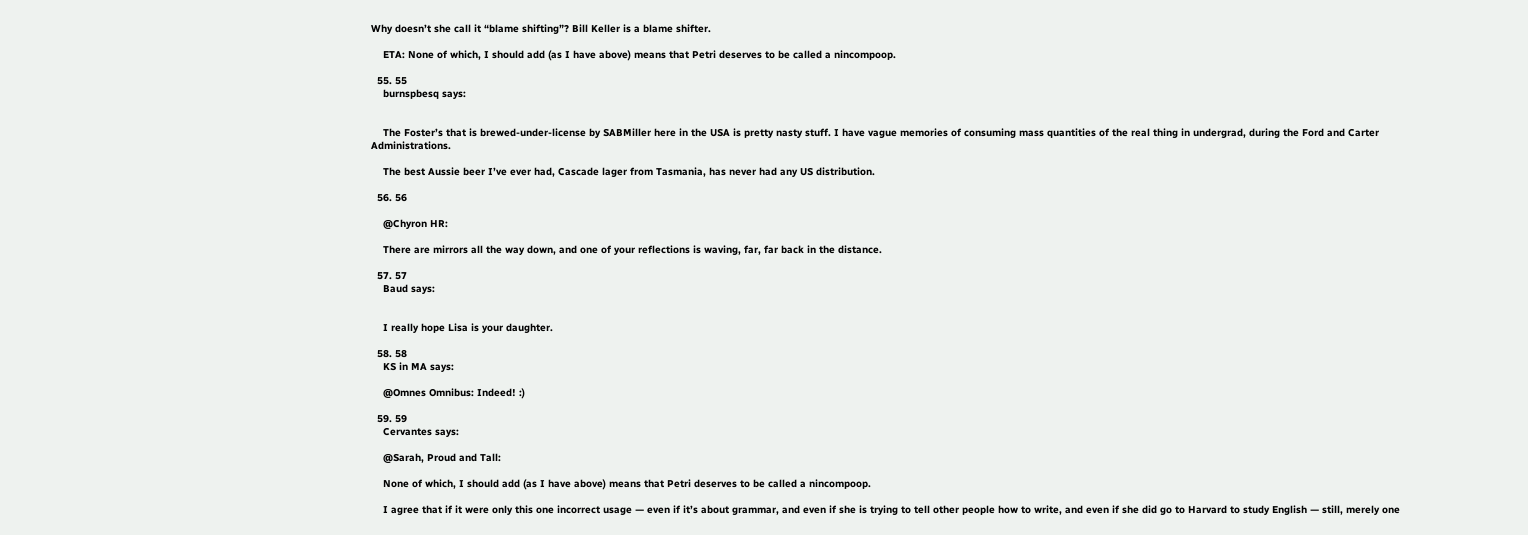Why doesn’t she call it “blame shifting”? Bill Keller is a blame shifter.

    ETA: None of which, I should add (as I have above) means that Petri deserves to be called a nincompoop.

  55. 55
    burnspbesq says:


    The Foster’s that is brewed-under-license by SABMiller here in the USA is pretty nasty stuff. I have vague memories of consuming mass quantities of the real thing in undergrad, during the Ford and Carter Administrations.

    The best Aussie beer I’ve ever had, Cascade lager from Tasmania, has never had any US distribution.

  56. 56

    @Chyron HR:

    There are mirrors all the way down, and one of your reflections is waving, far, far back in the distance.

  57. 57
    Baud says:


    I really hope Lisa is your daughter.

  58. 58
    KS in MA says:

    @Omnes Omnibus: Indeed! :)

  59. 59
    Cervantes says:

    @Sarah, Proud and Tall:

    None of which, I should add (as I have above) means that Petri deserves to be called a nincompoop.

    I agree that if it were only this one incorrect usage — even if it’s about grammar, and even if she is trying to tell other people how to write, and even if she did go to Harvard to study English — still, merely one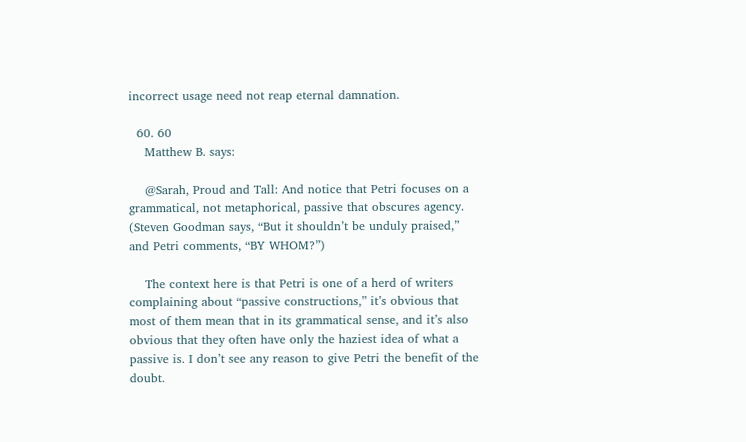incorrect usage need not reap eternal damnation.

  60. 60
    Matthew B. says:

    @Sarah, Proud and Tall: And notice that Petri focuses on a grammatical, not metaphorical, passive that obscures agency. (Steven Goodman says, “But it shouldn’t be unduly praised,” and Petri comments, “BY WHOM?”)

    The context here is that Petri is one of a herd of writers complaining about “passive constructions,” it’s obvious that most of them mean that in its grammatical sense, and it’s also obvious that they often have only the haziest idea of what a passive is. I don’t see any reason to give Petri the benefit of the doubt.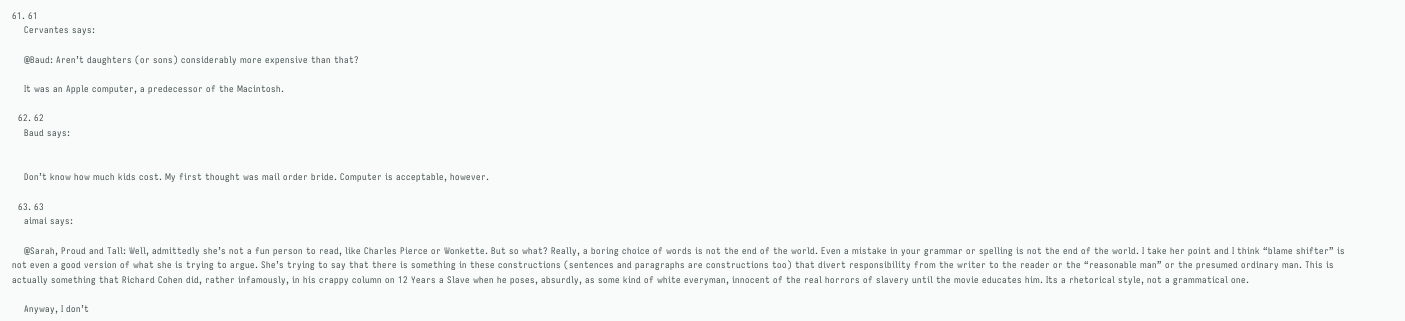61. 61
    Cervantes says:

    @Baud: Aren’t daughters (or sons) considerably more expensive than that?

    It was an Apple computer, a predecessor of the Macintosh.

  62. 62
    Baud says:


    Don’t know how much kids cost. My first thought was mail order bride. Computer is acceptable, however.

  63. 63
    aimai says:

    @Sarah, Proud and Tall: Well, admittedly she’s not a fun person to read, like Charles Pierce or Wonkette. But so what? Really, a boring choice of words is not the end of the world. Even a mistake in your grammar or spelling is not the end of the world. I take her point and I think “blame shifter” is not even a good version of what she is trying to argue. She’s trying to say that there is something in these constructions (sentences and paragraphs are constructions too) that divert responsibility from the writer to the reader or the “reasonable man” or the presumed ordinary man. This is actually something that Richard Cohen did, rather infamously, in his crappy column on 12 Years a Slave when he poses, absurdly, as some kind of white everyman, innocent of the real horrors of slavery until the movie educates him. Its a rhetorical style, not a grammatical one.

    Anyway, I don’t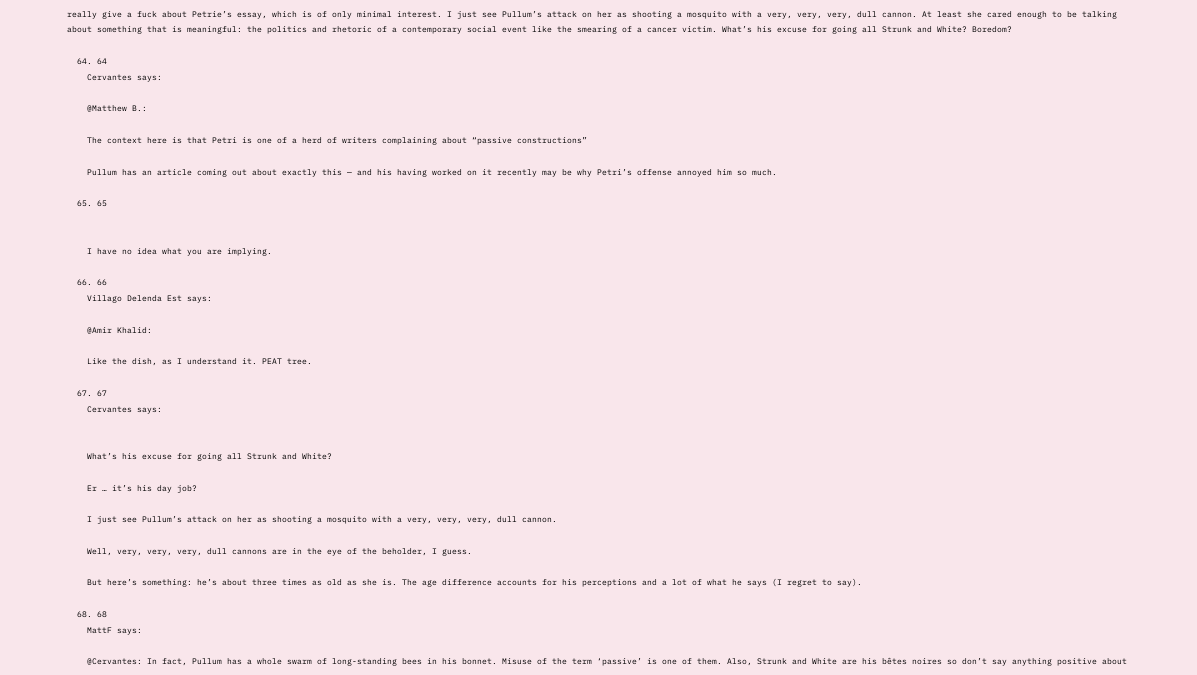really give a fuck about Petrie’s essay, which is of only minimal interest. I just see Pullum’s attack on her as shooting a mosquito with a very, very, very, dull cannon. At least she cared enough to be talking about something that is meaningful: the politics and rhetoric of a contemporary social event like the smearing of a cancer victim. What’s his excuse for going all Strunk and White? Boredom?

  64. 64
    Cervantes says:

    @Matthew B.:

    The context here is that Petri is one of a herd of writers complaining about “passive constructions”

    Pullum has an article coming out about exactly this — and his having worked on it recently may be why Petri’s offense annoyed him so much.

  65. 65


    I have no idea what you are implying.

  66. 66
    Villago Delenda Est says:

    @Amir Khalid:

    Like the dish, as I understand it. PEAT tree.

  67. 67
    Cervantes says:


    What’s his excuse for going all Strunk and White?

    Er … it’s his day job?

    I just see Pullum’s attack on her as shooting a mosquito with a very, very, very, dull cannon.

    Well, very, very, very, dull cannons are in the eye of the beholder, I guess.

    But here’s something: he’s about three times as old as she is. The age difference accounts for his perceptions and a lot of what he says (I regret to say).

  68. 68
    MattF says:

    @Cervantes: In fact, Pullum has a whole swarm of long-standing bees in his bonnet. Misuse of the term ‘passive’ is one of them. Also, Strunk and White are his bêtes noires so don’t say anything positive about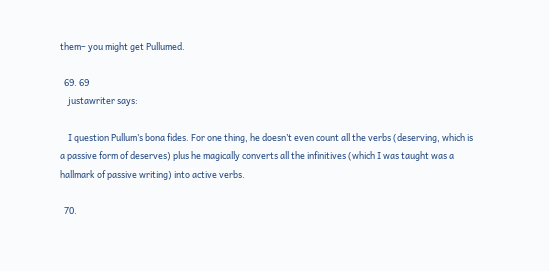them– you might get Pullumed.

  69. 69
    justawriter says:

    I question Pullum’s bona fides. For one thing, he doesn’t even count all the verbs (deserving, which is a passive form of deserves) plus he magically converts all the infinitives (which I was taught was a hallmark of passive writing) into active verbs.

  70.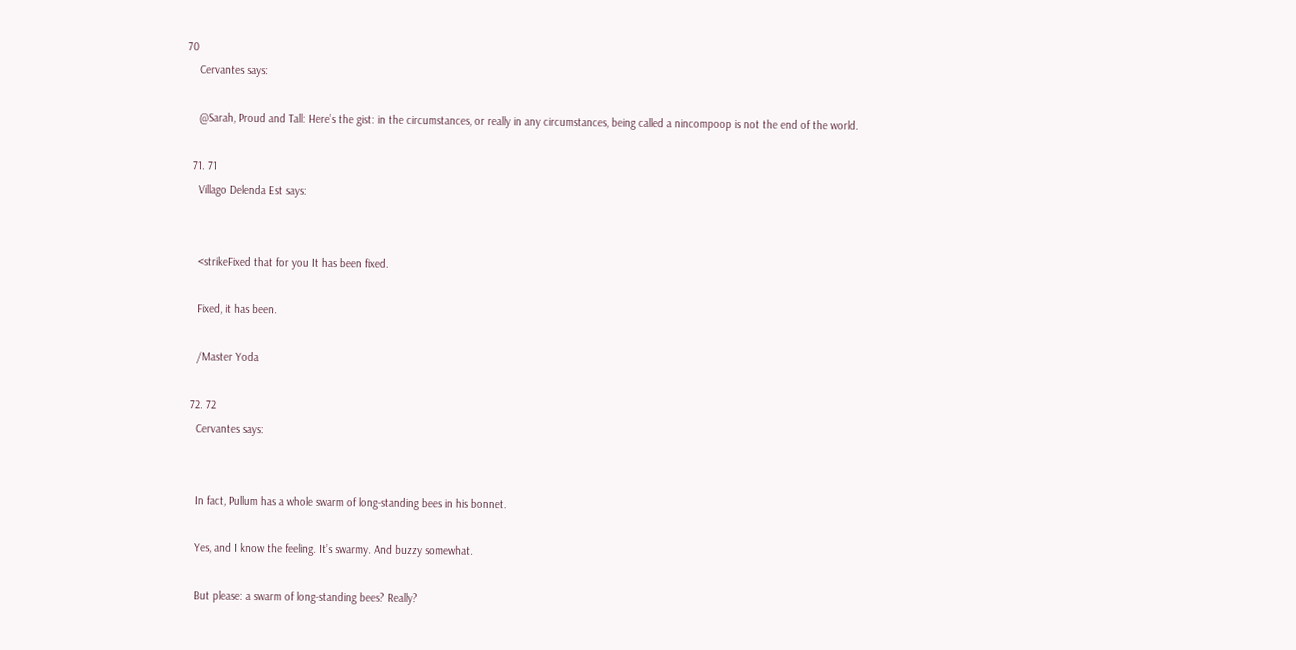70
    Cervantes says:

    @Sarah, Proud and Tall: Here’s the gist: in the circumstances, or really in any circumstances, being called a nincompoop is not the end of the world.

  71. 71
    Villago Delenda Est says:


    <strikeFixed that for you It has been fixed.

    Fixed, it has been.

    /Master Yoda

  72. 72
    Cervantes says:


    In fact, Pullum has a whole swarm of long-standing bees in his bonnet.

    Yes, and I know the feeling. It’s swarmy. And buzzy somewhat.

    But please: a swarm of long-standing bees? Really?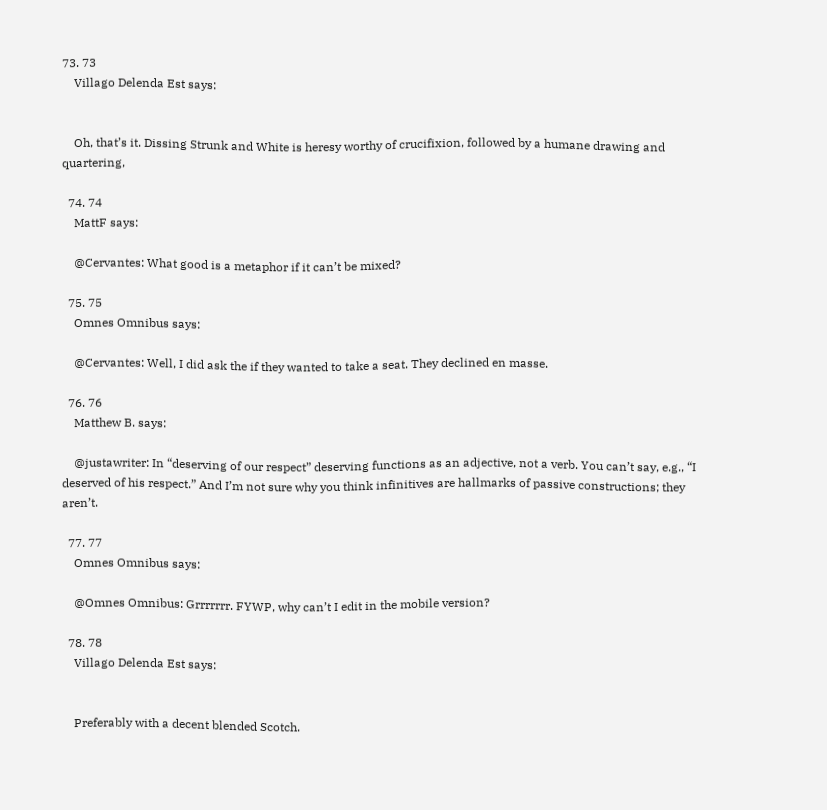73. 73
    Villago Delenda Est says:


    Oh, that’s it. Dissing Strunk and White is heresy worthy of crucifixion, followed by a humane drawing and quartering,

  74. 74
    MattF says:

    @Cervantes: What good is a metaphor if it can’t be mixed?

  75. 75
    Omnes Omnibus says:

    @Cervantes: Well, I did ask the if they wanted to take a seat. They declined en masse.

  76. 76
    Matthew B. says:

    @justawriter: In “deserving of our respect” deserving functions as an adjective, not a verb. You can’t say, e.g., “I deserved of his respect.” And I’m not sure why you think infinitives are hallmarks of passive constructions; they aren’t.

  77. 77
    Omnes Omnibus says:

    @Omnes Omnibus: Grrrrrrr. FYWP, why can’t I edit in the mobile version?

  78. 78
    Villago Delenda Est says:


    Preferably with a decent blended Scotch.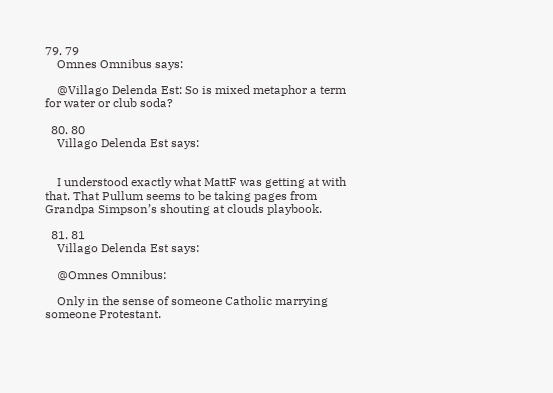79. 79
    Omnes Omnibus says:

    @Villago Delenda Est: So is mixed metaphor a term for water or club soda?

  80. 80
    Villago Delenda Est says:


    I understood exactly what MattF was getting at with that. That Pullum seems to be taking pages from Grandpa Simpson’s shouting at clouds playbook.

  81. 81
    Villago Delenda Est says:

    @Omnes Omnibus:

    Only in the sense of someone Catholic marrying someone Protestant.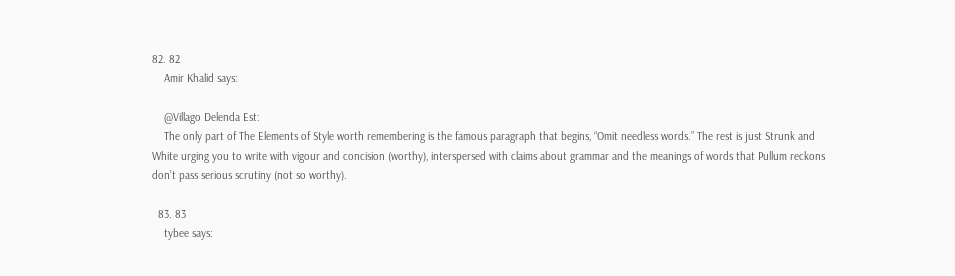82. 82
    Amir Khalid says:

    @Villago Delenda Est:
    The only part of The Elements of Style worth remembering is the famous paragraph that begins, “Omit needless words.” The rest is just Strunk and White urging you to write with vigour and concision (worthy), interspersed with claims about grammar and the meanings of words that Pullum reckons don’t pass serious scrutiny (not so worthy).

  83. 83
    tybee says: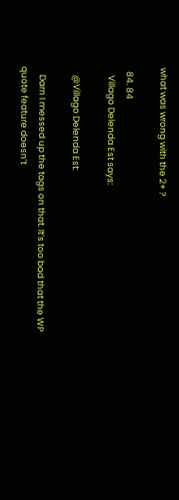what was wrong with the 2+ ?

  84. 84
    Villago Delenda Est says:

    @Villago Delenda Est:

    Darn I messed up the tags on that. It’s too bad that the WP quote feature doesn’t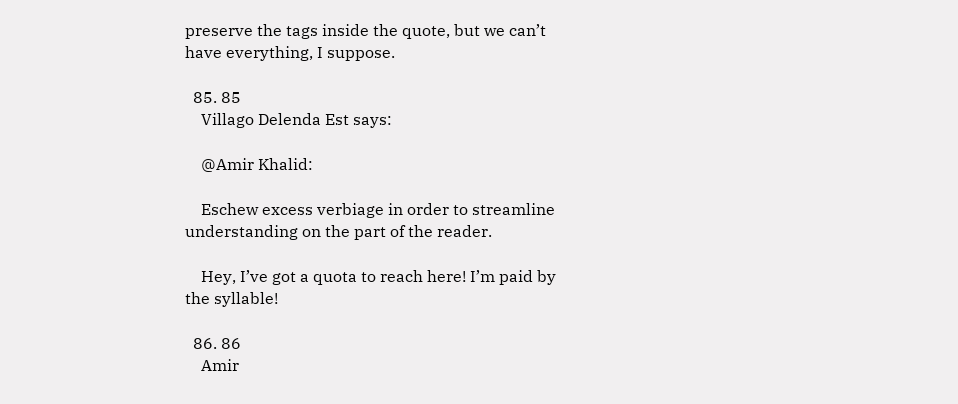preserve the tags inside the quote, but we can’t have everything, I suppose.

  85. 85
    Villago Delenda Est says:

    @Amir Khalid:

    Eschew excess verbiage in order to streamline understanding on the part of the reader.

    Hey, I’ve got a quota to reach here! I’m paid by the syllable!

  86. 86
    Amir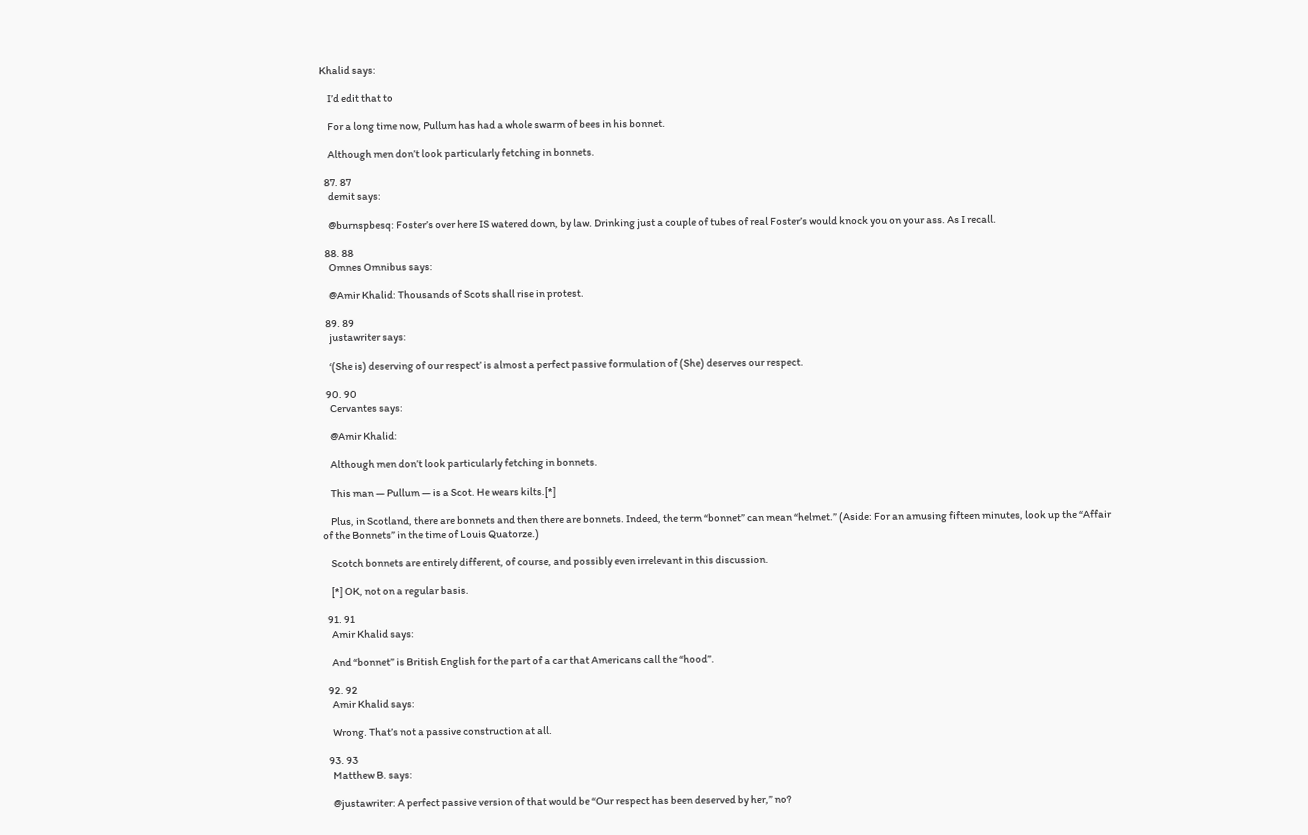Khalid says:

    I’d edit that to

    For a long time now, Pullum has had a whole swarm of bees in his bonnet.

    Although men don’t look particularly fetching in bonnets.

  87. 87
    demit says:

    @burnspbesq: Foster’s over here IS watered down, by law. Drinking just a couple of tubes of real Foster’s would knock you on your ass. As I recall.

  88. 88
    Omnes Omnibus says:

    @Amir Khalid: Thousands of Scots shall rise in protest.

  89. 89
    justawriter says:

    ‘(She is) deserving of our respect’ is almost a perfect passive formulation of (She) deserves our respect.

  90. 90
    Cervantes says:

    @Amir Khalid:

    Although men don’t look particularly fetching in bonnets.

    This man — Pullum — is a Scot. He wears kilts.[*]

    Plus, in Scotland, there are bonnets and then there are bonnets. Indeed, the term “bonnet” can mean “helmet.” (Aside: For an amusing fifteen minutes, look up the “Affair of the Bonnets” in the time of Louis Quatorze.)

    Scotch bonnets are entirely different, of course, and possibly even irrelevant in this discussion.

    [*] OK, not on a regular basis.

  91. 91
    Amir Khalid says:

    And “bonnet” is British English for the part of a car that Americans call the “hood”.

  92. 92
    Amir Khalid says:

    Wrong. That’s not a passive construction at all.

  93. 93
    Matthew B. says:

    @justawriter: A perfect passive version of that would be “Our respect has been deserved by her,” no?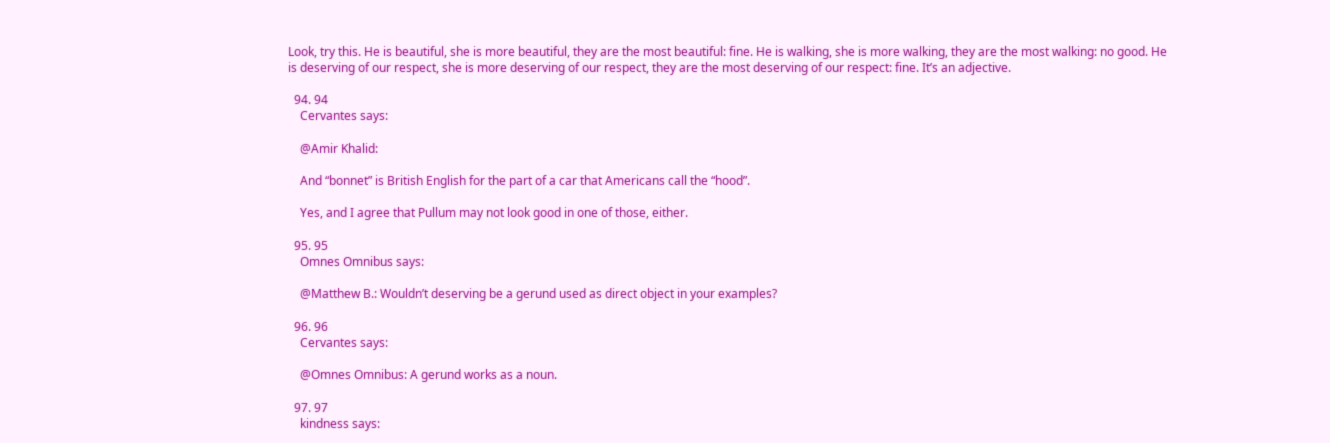Look, try this. He is beautiful, she is more beautiful, they are the most beautiful: fine. He is walking, she is more walking, they are the most walking: no good. He is deserving of our respect, she is more deserving of our respect, they are the most deserving of our respect: fine. It’s an adjective.

  94. 94
    Cervantes says:

    @Amir Khalid:

    And “bonnet” is British English for the part of a car that Americans call the “hood”.

    Yes, and I agree that Pullum may not look good in one of those, either.

  95. 95
    Omnes Omnibus says:

    @Matthew B.: Wouldn’t deserving be a gerund used as direct object in your examples?

  96. 96
    Cervantes says:

    @Omnes Omnibus: A gerund works as a noun.

  97. 97
    kindness says: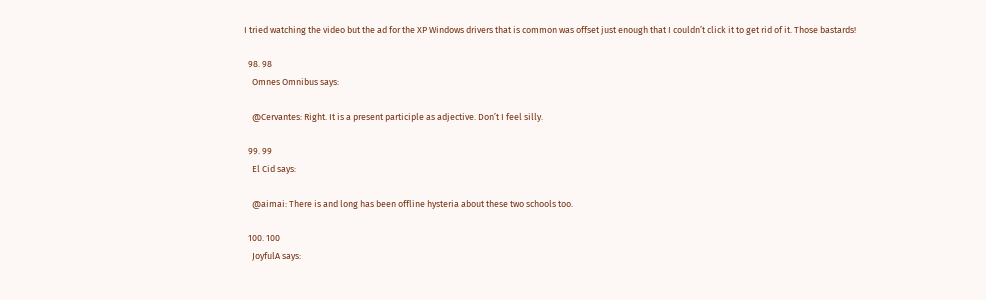I tried watching the video but the ad for the XP Windows drivers that is common was offset just enough that I couldn’t click it to get rid of it. Those bastards!

  98. 98
    Omnes Omnibus says:

    @Cervantes: Right. It is a present participle as adjective. Don’t I feel silly.

  99. 99
    El Cid says:

    @aimai: There is and long has been offline hysteria about these two schools too.

  100. 100
    JoyfulA says: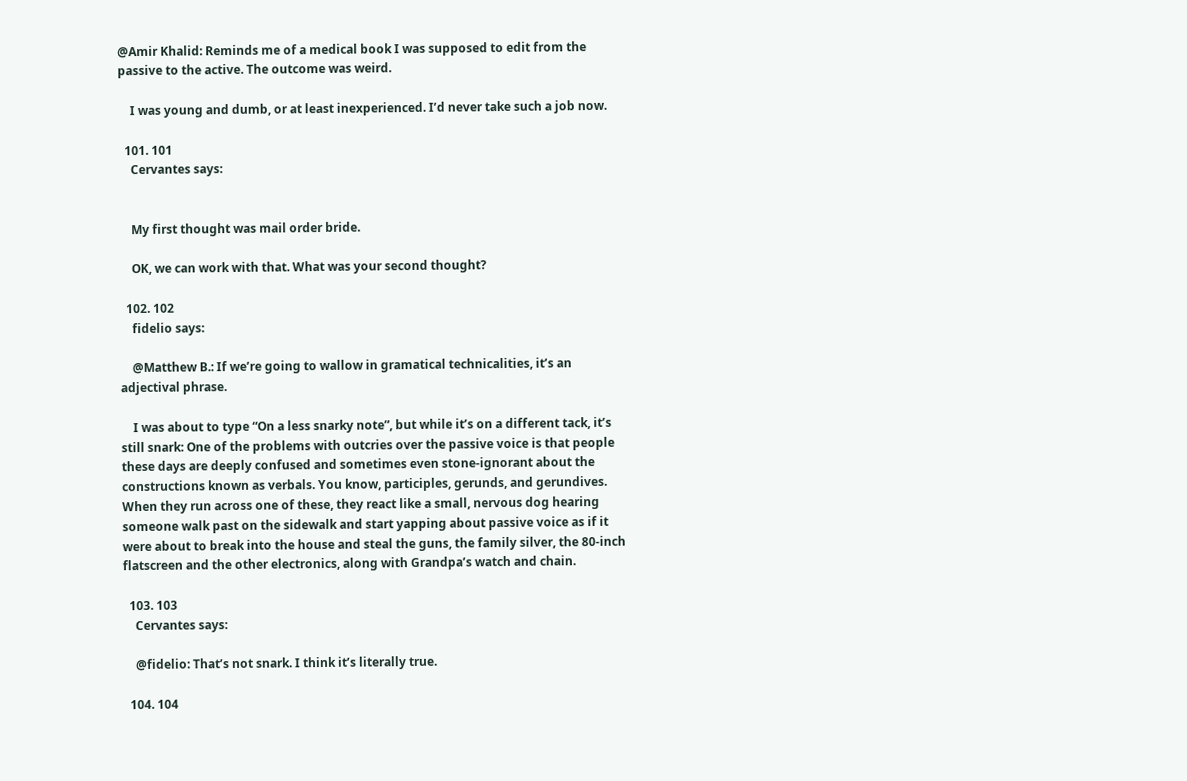@Amir Khalid: Reminds me of a medical book I was supposed to edit from the passive to the active. The outcome was weird.

    I was young and dumb, or at least inexperienced. I’d never take such a job now.

  101. 101
    Cervantes says:


    My first thought was mail order bride.

    OK, we can work with that. What was your second thought?

  102. 102
    fidelio says:

    @Matthew B.: If we’re going to wallow in gramatical technicalities, it’s an adjectival phrase.

    I was about to type “On a less snarky note”, but while it’s on a different tack, it’s still snark: One of the problems with outcries over the passive voice is that people these days are deeply confused and sometimes even stone-ignorant about the constructions known as verbals. You know, participles, gerunds, and gerundives. When they run across one of these, they react like a small, nervous dog hearing someone walk past on the sidewalk and start yapping about passive voice as if it were about to break into the house and steal the guns, the family silver, the 80-inch flatscreen and the other electronics, along with Grandpa’s watch and chain.

  103. 103
    Cervantes says:

    @fidelio: That’s not snark. I think it’s literally true.

  104. 104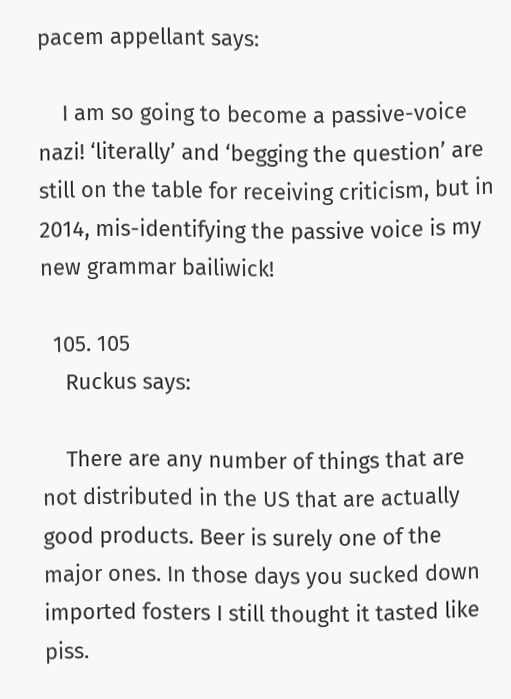pacem appellant says:

    I am so going to become a passive-voice nazi! ‘literally’ and ‘begging the question’ are still on the table for receiving criticism, but in 2014, mis-identifying the passive voice is my new grammar bailiwick!

  105. 105
    Ruckus says:

    There are any number of things that are not distributed in the US that are actually good products. Beer is surely one of the major ones. In those days you sucked down imported fosters I still thought it tasted like piss.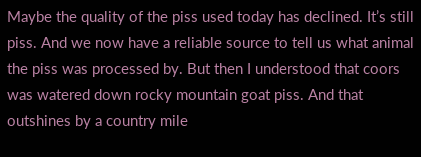Maybe the quality of the piss used today has declined. It’s still piss. And we now have a reliable source to tell us what animal the piss was processed by. But then I understood that coors was watered down rocky mountain goat piss. And that outshines by a country mile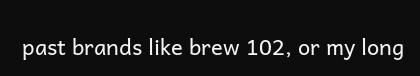past brands like brew 102, or my long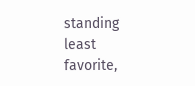standing least favorite,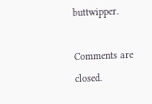buttwipper.

Comments are closed.